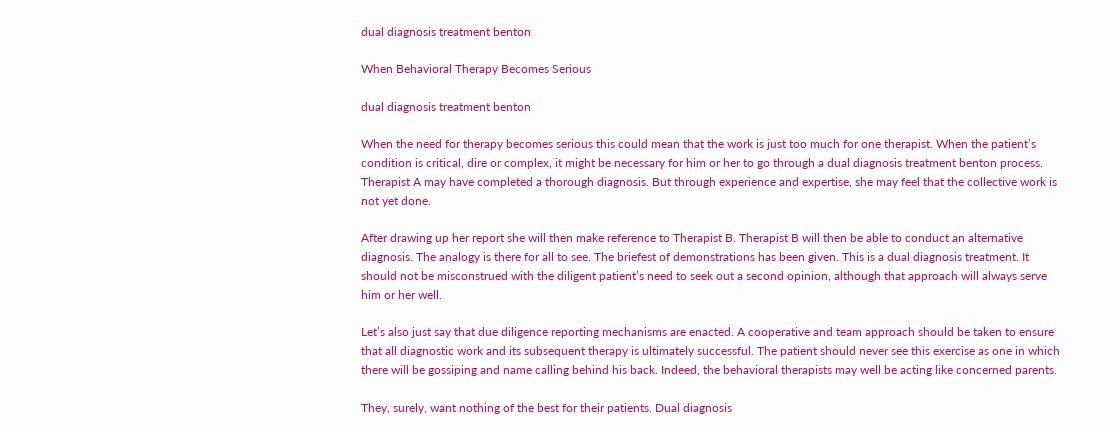dual diagnosis treatment benton

When Behavioral Therapy Becomes Serious

dual diagnosis treatment benton

When the need for therapy becomes serious this could mean that the work is just too much for one therapist. When the patient’s condition is critical, dire or complex, it might be necessary for him or her to go through a dual diagnosis treatment benton process. Therapist A may have completed a thorough diagnosis. But through experience and expertise, she may feel that the collective work is not yet done.

After drawing up her report she will then make reference to Therapist B. Therapist B will then be able to conduct an alternative diagnosis. The analogy is there for all to see. The briefest of demonstrations has been given. This is a dual diagnosis treatment. It should not be misconstrued with the diligent patient’s need to seek out a second opinion, although that approach will always serve him or her well.

Let’s also just say that due diligence reporting mechanisms are enacted. A cooperative and team approach should be taken to ensure that all diagnostic work and its subsequent therapy is ultimately successful. The patient should never see this exercise as one in which there will be gossiping and name calling behind his back. Indeed, the behavioral therapists may well be acting like concerned parents.

They, surely, want nothing of the best for their patients. Dual diagnosis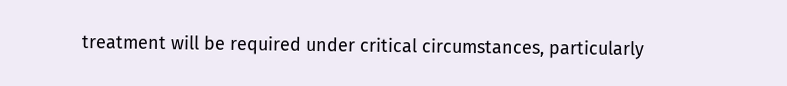treatment will be required under critical circumstances, particularly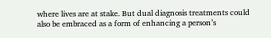where lives are at stake. But dual diagnosis treatments could also be embraced as a form of enhancing a person’s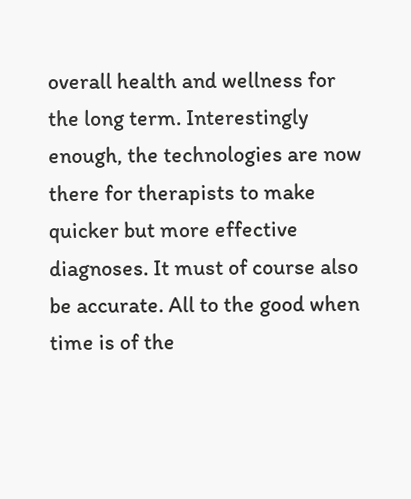overall health and wellness for the long term. Interestingly enough, the technologies are now there for therapists to make quicker but more effective diagnoses. It must of course also be accurate. All to the good when time is of the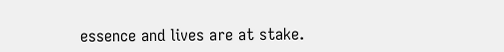essence and lives are at stake.